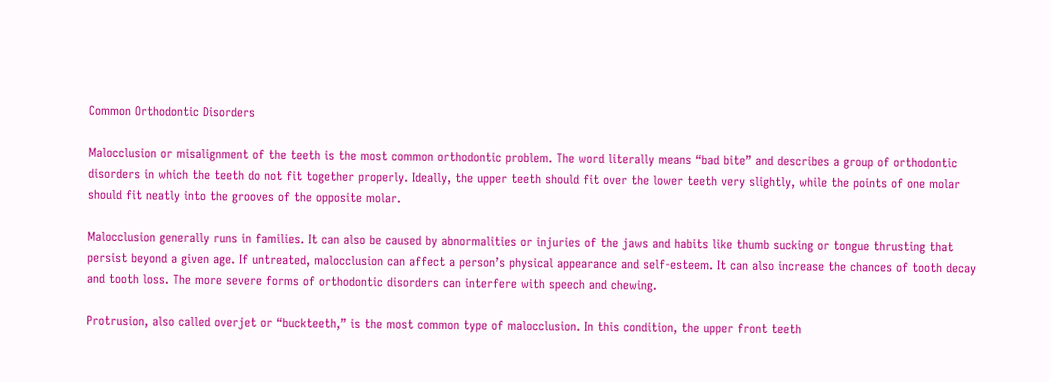Common Orthodontic Disorders

Malocclusion or misalignment of the teeth is the most common orthodontic problem. The word literally means “bad bite” and describes a group of orthodontic disorders in which the teeth do not fit together properly. Ideally, the upper teeth should fit over the lower teeth very slightly, while the points of one molar should fit neatly into the grooves of the opposite molar.

Malocclusion generally runs in families. It can also be caused by abnormalities or injuries of the jaws and habits like thumb sucking or tongue thrusting that persist beyond a given age. If untreated, malocclusion can affect a person’s physical appearance and self-esteem. It can also increase the chances of tooth decay and tooth loss. The more severe forms of orthodontic disorders can interfere with speech and chewing.

Protrusion, also called overjet or “buckteeth,” is the most common type of malocclusion. In this condition, the upper front teeth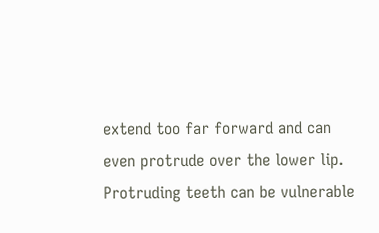extend too far forward and can even protrude over the lower lip. Protruding teeth can be vulnerable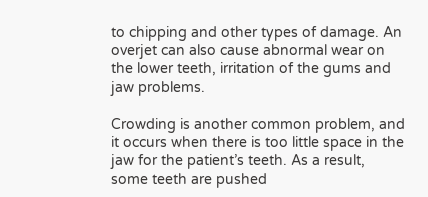to chipping and other types of damage. An overjet can also cause abnormal wear on the lower teeth, irritation of the gums and jaw problems.

Crowding is another common problem, and it occurs when there is too little space in the jaw for the patient’s teeth. As a result, some teeth are pushed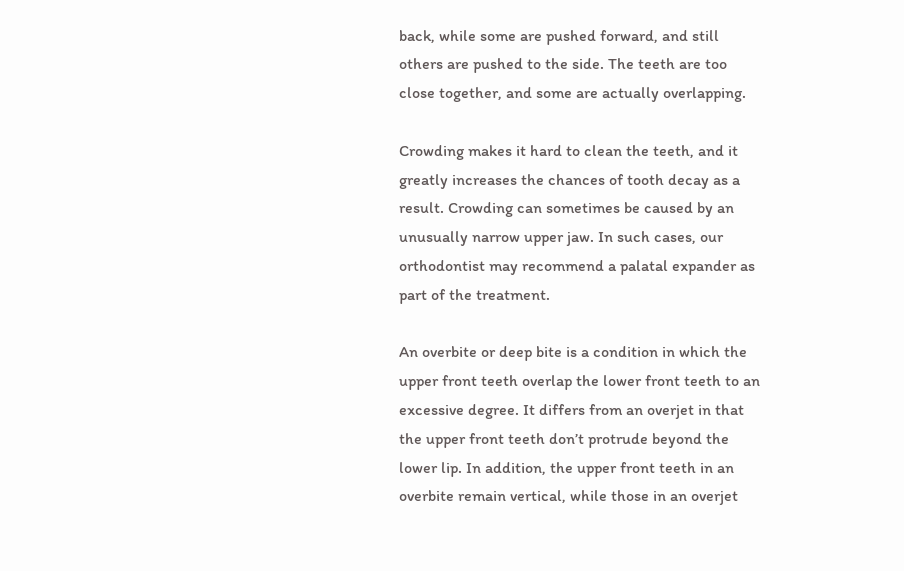back, while some are pushed forward, and still others are pushed to the side. The teeth are too close together, and some are actually overlapping.

Crowding makes it hard to clean the teeth, and it greatly increases the chances of tooth decay as a result. Crowding can sometimes be caused by an unusually narrow upper jaw. In such cases, our orthodontist may recommend a palatal expander as part of the treatment.

An overbite or deep bite is a condition in which the upper front teeth overlap the lower front teeth to an excessive degree. It differs from an overjet in that the upper front teeth don’t protrude beyond the lower lip. In addition, the upper front teeth in an overbite remain vertical, while those in an overjet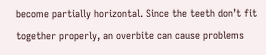become partially horizontal. Since the teeth don’t fit together properly, an overbite can cause problems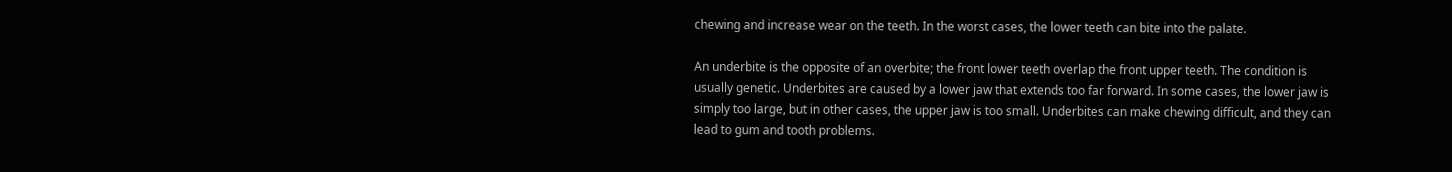chewing and increase wear on the teeth. In the worst cases, the lower teeth can bite into the palate.

An underbite is the opposite of an overbite; the front lower teeth overlap the front upper teeth. The condition is usually genetic. Underbites are caused by a lower jaw that extends too far forward. In some cases, the lower jaw is simply too large, but in other cases, the upper jaw is too small. Underbites can make chewing difficult, and they can lead to gum and tooth problems.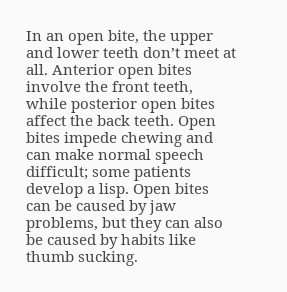In an open bite, the upper and lower teeth don’t meet at all. Anterior open bites involve the front teeth, while posterior open bites affect the back teeth. Open bites impede chewing and can make normal speech difficult; some patients develop a lisp. Open bites can be caused by jaw problems, but they can also be caused by habits like thumb sucking.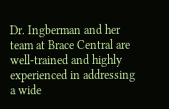Dr. Ingberman and her team at Brace Central are well-trained and highly experienced in addressing a wide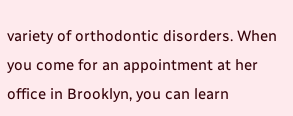variety of orthodontic disorders. When you come for an appointment at her office in Brooklyn, you can learn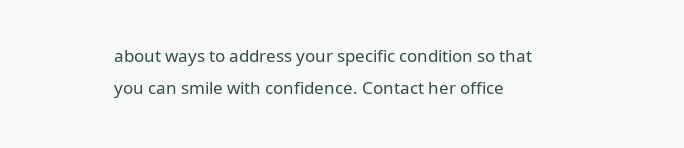about ways to address your specific condition so that you can smile with confidence. Contact her office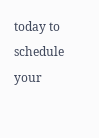today to schedule your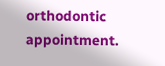orthodontic appointment.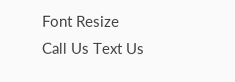Font Resize
Call Us Text Us